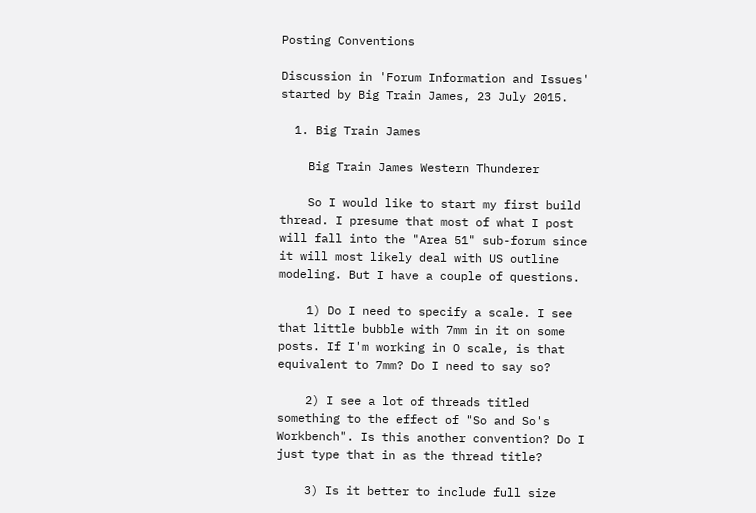Posting Conventions

Discussion in 'Forum Information and Issues' started by Big Train James, 23 July 2015.

  1. Big Train James

    Big Train James Western Thunderer

    So I would like to start my first build thread. I presume that most of what I post will fall into the "Area 51" sub-forum since it will most likely deal with US outline modeling. But I have a couple of questions.

    1) Do I need to specify a scale. I see that little bubble with 7mm in it on some posts. If I'm working in O scale, is that equivalent to 7mm? Do I need to say so?

    2) I see a lot of threads titled something to the effect of "So and So's Workbench". Is this another convention? Do I just type that in as the thread title?

    3) Is it better to include full size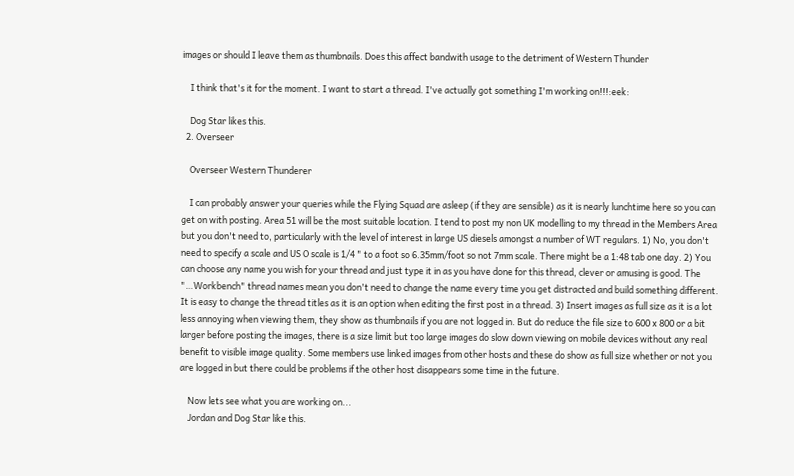images or should I leave them as thumbnails. Does this affect bandwith usage to the detriment of Western Thunder

    I think that's it for the moment. I want to start a thread. I've actually got something I'm working on!!!:eek:

    Dog Star likes this.
  2. Overseer

    Overseer Western Thunderer

    I can probably answer your queries while the Flying Squad are asleep (if they are sensible) as it is nearly lunchtime here so you can get on with posting. Area 51 will be the most suitable location. I tend to post my non UK modelling to my thread in the Members Area but you don't need to, particularly with the level of interest in large US diesels amongst a number of WT regulars. 1) No, you don't need to specify a scale and US O scale is 1/4 " to a foot so 6.35mm/foot so not 7mm scale. There might be a 1:48 tab one day. 2) You can choose any name you wish for your thread and just type it in as you have done for this thread, clever or amusing is good. The "…Workbench" thread names mean you don't need to change the name every time you get distracted and build something different. It is easy to change the thread titles as it is an option when editing the first post in a thread. 3) Insert images as full size as it is a lot less annoying when viewing them, they show as thumbnails if you are not logged in. But do reduce the file size to 600 x 800 or a bit larger before posting the images, there is a size limit but too large images do slow down viewing on mobile devices without any real benefit to visible image quality. Some members use linked images from other hosts and these do show as full size whether or not you are logged in but there could be problems if the other host disappears some time in the future.

    Now lets see what you are working on...
    Jordan and Dog Star like this.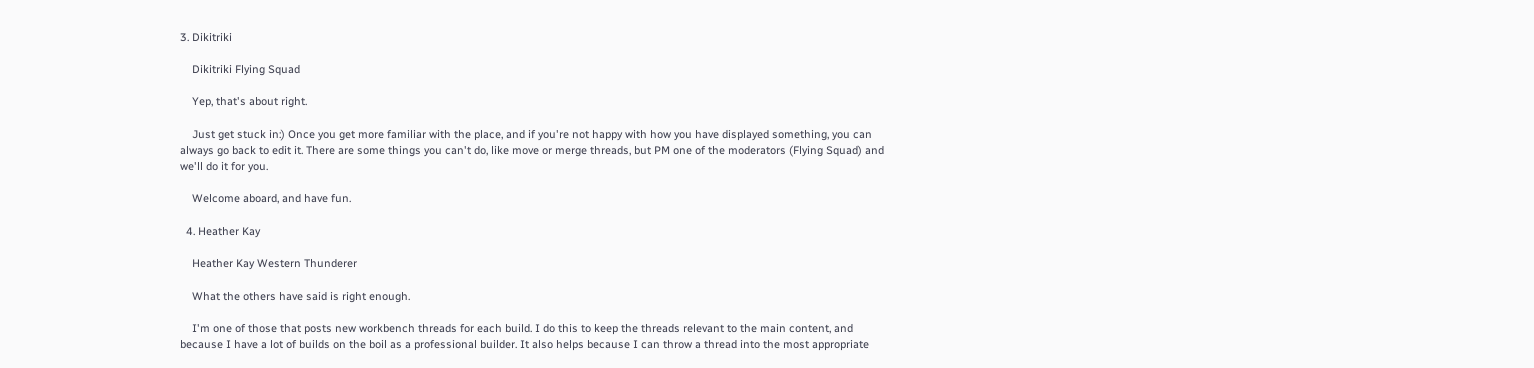3. Dikitriki

    Dikitriki Flying Squad

    Yep, that's about right.

    Just get stuck in:) Once you get more familiar with the place, and if you're not happy with how you have displayed something, you can always go back to edit it. There are some things you can't do, like move or merge threads, but PM one of the moderators (Flying Squad) and we'll do it for you.

    Welcome aboard, and have fun.

  4. Heather Kay

    Heather Kay Western Thunderer

    What the others have said is right enough.

    I'm one of those that posts new workbench threads for each build. I do this to keep the threads relevant to the main content, and because I have a lot of builds on the boil as a professional builder. It also helps because I can throw a thread into the most appropriate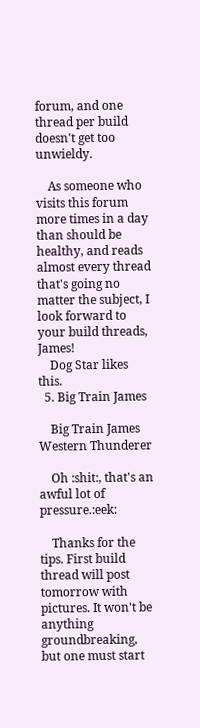forum, and one thread per build doesn't get too unwieldy.

    As someone who visits this forum more times in a day than should be healthy, and reads almost every thread that's going no matter the subject, I look forward to your build threads, James!
    Dog Star likes this.
  5. Big Train James

    Big Train James Western Thunderer

    Oh :shit:, that's an awful lot of pressure.:eek:

    Thanks for the tips. First build thread will post tomorrow with pictures. It won't be anything groundbreaking, but one must start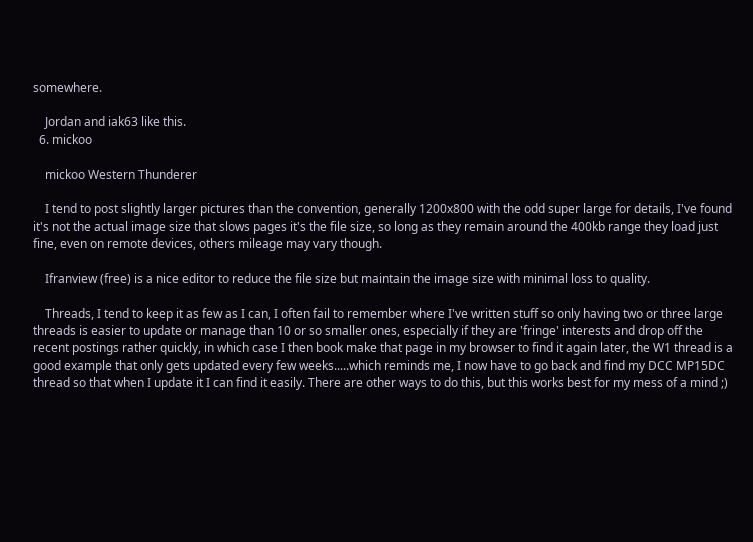somewhere.

    Jordan and iak63 like this.
  6. mickoo

    mickoo Western Thunderer

    I tend to post slightly larger pictures than the convention, generally 1200x800 with the odd super large for details, I've found it's not the actual image size that slows pages it's the file size, so long as they remain around the 400kb range they load just fine, even on remote devices, others mileage may vary though.

    Ifranview (free) is a nice editor to reduce the file size but maintain the image size with minimal loss to quality.

    Threads, I tend to keep it as few as I can, I often fail to remember where I've written stuff so only having two or three large threads is easier to update or manage than 10 or so smaller ones, especially if they are 'fringe' interests and drop off the recent postings rather quickly, in which case I then book make that page in my browser to find it again later, the W1 thread is a good example that only gets updated every few weeks.....which reminds me, I now have to go back and find my DCC MP15DC thread so that when I update it I can find it easily. There are other ways to do this, but this works best for my mess of a mind ;)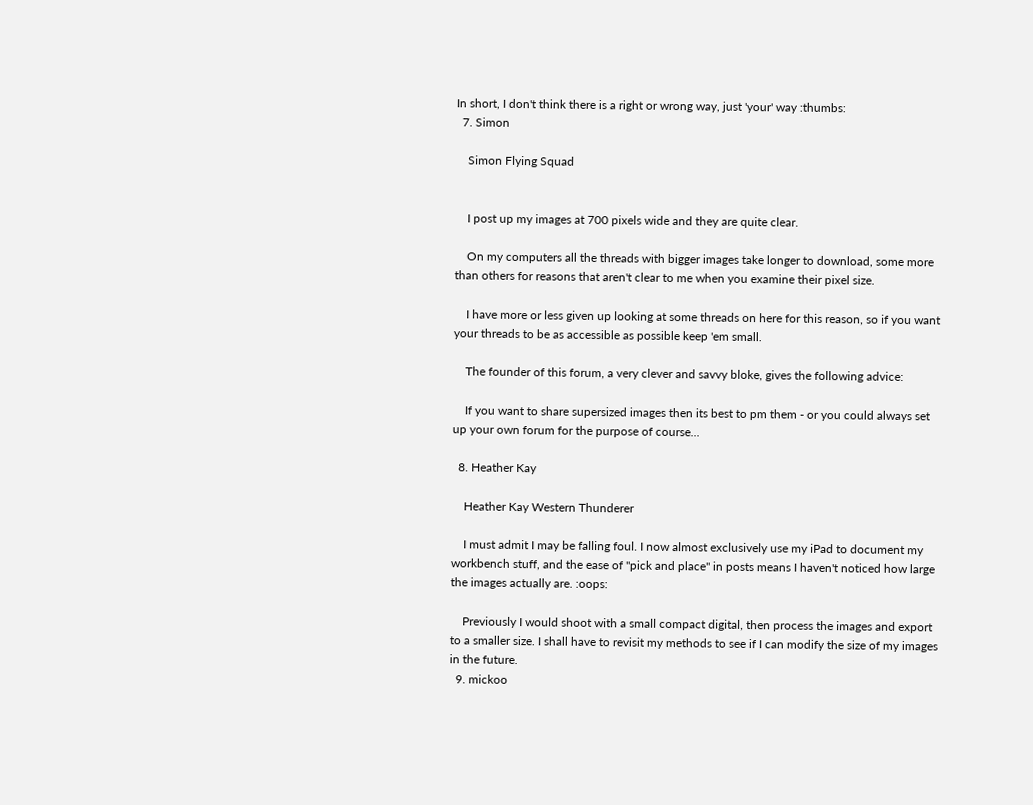In short, I don't think there is a right or wrong way, just 'your' way :thumbs:
  7. Simon

    Simon Flying Squad


    I post up my images at 700 pixels wide and they are quite clear.

    On my computers all the threads with bigger images take longer to download, some more than others for reasons that aren't clear to me when you examine their pixel size.

    I have more or less given up looking at some threads on here for this reason, so if you want your threads to be as accessible as possible keep 'em small.

    The founder of this forum, a very clever and savvy bloke, gives the following advice:

    If you want to share supersized images then its best to pm them - or you could always set up your own forum for the purpose of course...

  8. Heather Kay

    Heather Kay Western Thunderer

    I must admit I may be falling foul. I now almost exclusively use my iPad to document my workbench stuff, and the ease of "pick and place" in posts means I haven't noticed how large the images actually are. :oops:

    Previously I would shoot with a small compact digital, then process the images and export to a smaller size. I shall have to revisit my methods to see if I can modify the size of my images in the future.
  9. mickoo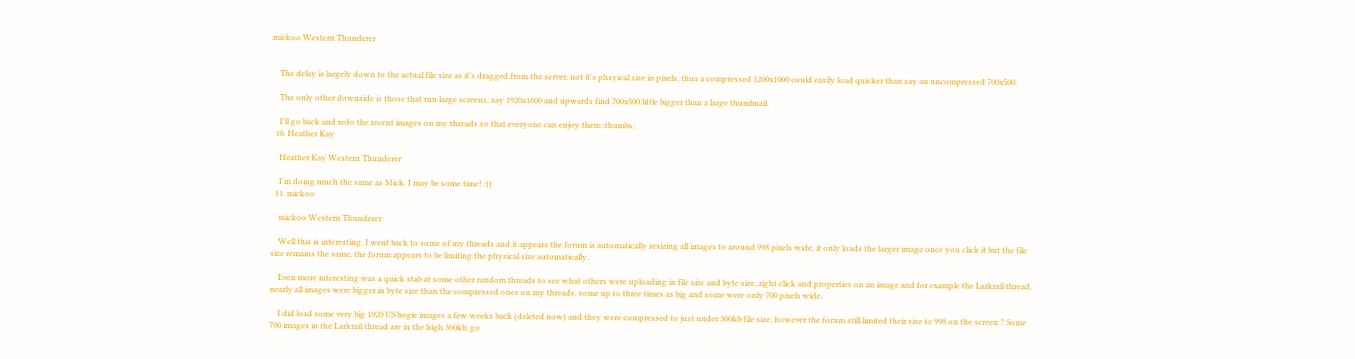mickoo Western Thunderer


    The delay is largely down to the actual file size as it's dragged from the server, not it's phsyical size in pixels, thus a compressed 1200x1000 could easily load quicker than say an uncompressed 700x500.

    The only other downside is those that run large screens, say 1920x1600 and upwards find 700x500 little bigger than a large thumbnail.

    I'll go back and redo the recent images on my threads so that everyone can enjoy them :thumbs:.
  10. Heather Kay

    Heather Kay Western Thunderer

    I'm doing much the same as Mick. I may be some time! :))
  11. mickoo

    mickoo Western Thunderer

    Well this is interesting, I went back to some of my threads and it appears the forum is automatically resizing all images to around 998 pixels wide, it only loads the larger image once you click it but the file size remains the same, the forum appears to be limiting the physical size automatically.

    Even more interesting was a quick stab at some other random threads to see what others were uploading in file size and byte size, right click and properties on an image and for example the Larkrail thread, nearly all images were bigger in byte size than the compressed ones on my threads, some up to three times as big and some were only 700 pixels wide.

    I did load some very big 1920 US bogie images a few weeks back (deleted now) and they were compressed to just under 300kb file size, however the forum still limited their size to 998 on the screen ? Some 700 images in the Larkrail thread are in the high 300kb, go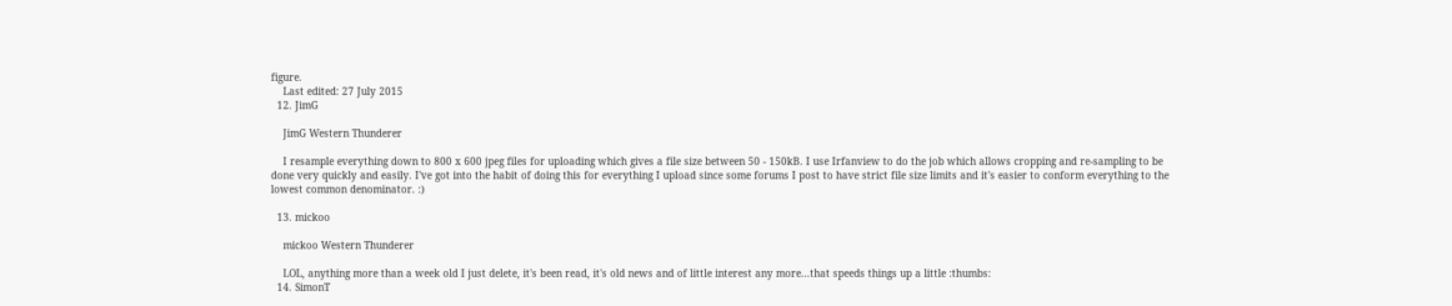figure.
    Last edited: 27 July 2015
  12. JimG

    JimG Western Thunderer

    I resample everything down to 800 x 600 jpeg files for uploading which gives a file size between 50 - 150kB. I use Irfanview to do the job which allows cropping and re-sampling to be done very quickly and easily. I've got into the habit of doing this for everything I upload since some forums I post to have strict file size limits and it's easier to conform everything to the lowest common denominator. :)

  13. mickoo

    mickoo Western Thunderer

    LOL, anything more than a week old I just delete, it's been read, it's old news and of little interest any more...that speeds things up a little :thumbs:
  14. SimonT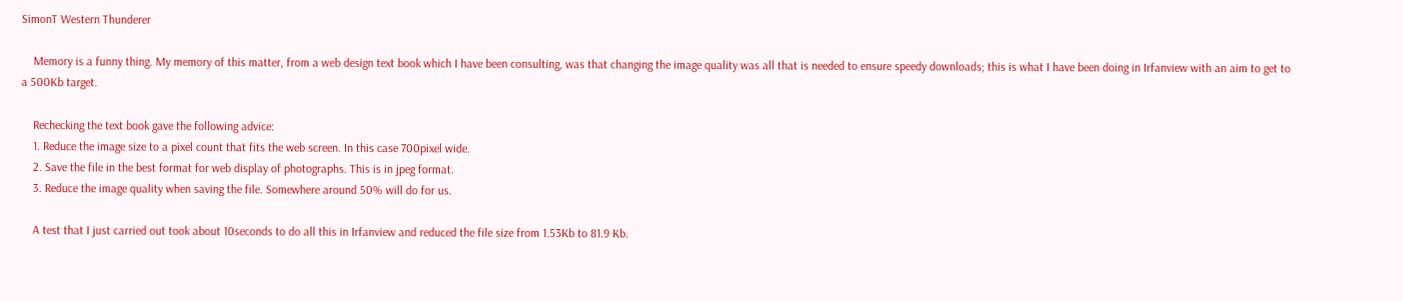SimonT Western Thunderer

    Memory is a funny thing. My memory of this matter, from a web design text book which I have been consulting, was that changing the image quality was all that is needed to ensure speedy downloads; this is what I have been doing in Irfanview with an aim to get to a 500Kb target.

    Rechecking the text book gave the following advice:
    1. Reduce the image size to a pixel count that fits the web screen. In this case 700pixel wide.
    2. Save the file in the best format for web display of photographs. This is in jpeg format.
    3. Reduce the image quality when saving the file. Somewhere around 50% will do for us.

    A test that I just carried out took about 10seconds to do all this in Irfanview and reduced the file size from 1.53Kb to 81.9 Kb.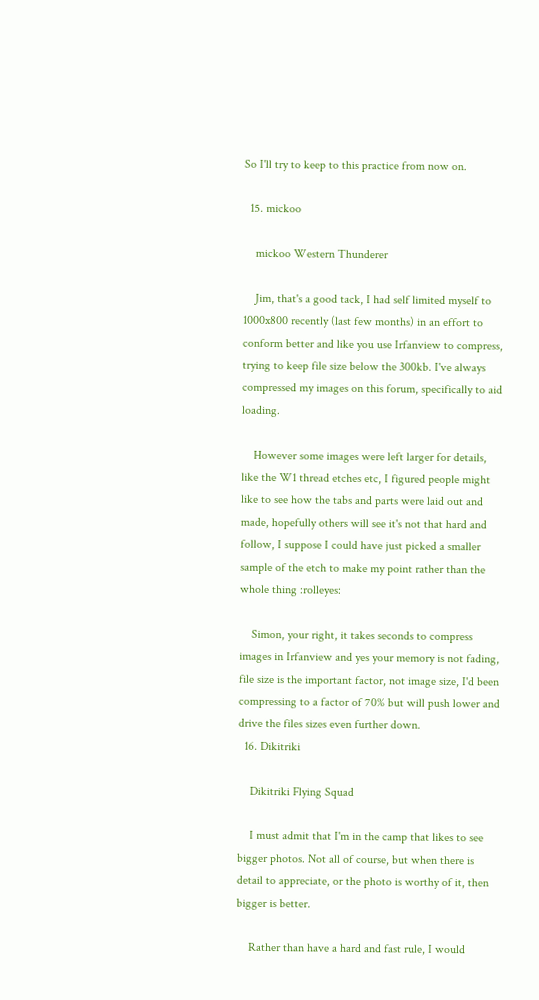So I'll try to keep to this practice from now on.

  15. mickoo

    mickoo Western Thunderer

    Jim, that's a good tack, I had self limited myself to 1000x800 recently (last few months) in an effort to conform better and like you use Irfanview to compress, trying to keep file size below the 300kb. I've always compressed my images on this forum, specifically to aid loading.

    However some images were left larger for details, like the W1 thread etches etc, I figured people might like to see how the tabs and parts were laid out and made, hopefully others will see it's not that hard and follow, I suppose I could have just picked a smaller sample of the etch to make my point rather than the whole thing :rolleyes:

    Simon, your right, it takes seconds to compress images in Irfanview and yes your memory is not fading, file size is the important factor, not image size, I'd been compressing to a factor of 70% but will push lower and drive the files sizes even further down.
  16. Dikitriki

    Dikitriki Flying Squad

    I must admit that I'm in the camp that likes to see bigger photos. Not all of course, but when there is detail to appreciate, or the photo is worthy of it, then bigger is better.

    Rather than have a hard and fast rule, I would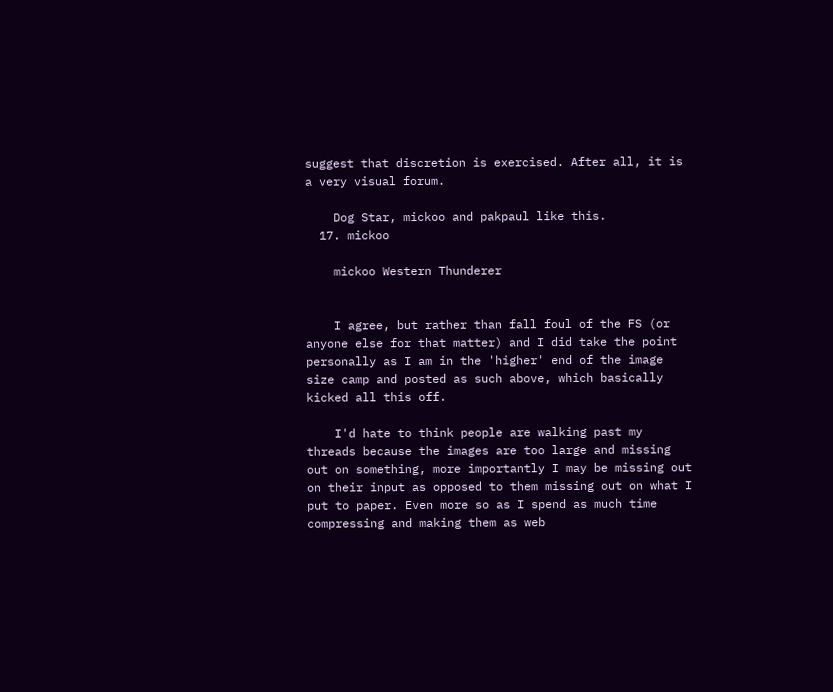suggest that discretion is exercised. After all, it is a very visual forum.

    Dog Star, mickoo and pakpaul like this.
  17. mickoo

    mickoo Western Thunderer


    I agree, but rather than fall foul of the FS (or anyone else for that matter) and I did take the point personally as I am in the 'higher' end of the image size camp and posted as such above, which basically kicked all this off.

    I'd hate to think people are walking past my threads because the images are too large and missing out on something, more importantly I may be missing out on their input as opposed to them missing out on what I put to paper. Even more so as I spend as much time compressing and making them as web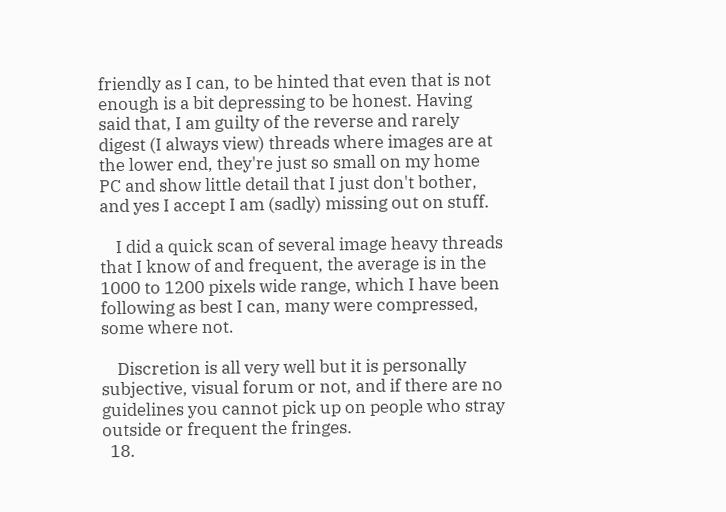friendly as I can, to be hinted that even that is not enough is a bit depressing to be honest. Having said that, I am guilty of the reverse and rarely digest (I always view) threads where images are at the lower end, they're just so small on my home PC and show little detail that I just don't bother, and yes I accept I am (sadly) missing out on stuff.

    I did a quick scan of several image heavy threads that I know of and frequent, the average is in the 1000 to 1200 pixels wide range, which I have been following as best I can, many were compressed, some where not.

    Discretion is all very well but it is personally subjective, visual forum or not, and if there are no guidelines you cannot pick up on people who stray outside or frequent the fringes.
  18.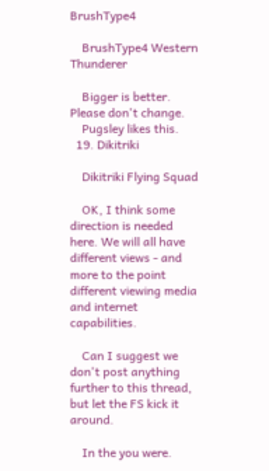BrushType4

    BrushType4 Western Thunderer

    Bigger is better. Please don't change.
    Pugsley likes this.
  19. Dikitriki

    Dikitriki Flying Squad

    OK, I think some direction is needed here. We will all have different views - and more to the point different viewing media and internet capabilities.

    Can I suggest we don't post anything further to this thread, but let the FS kick it around.

    In the you were.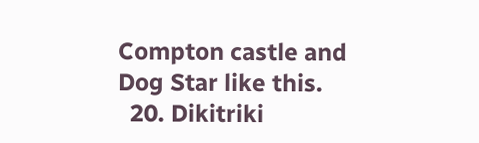Compton castle and Dog Star like this.
  20. Dikitriki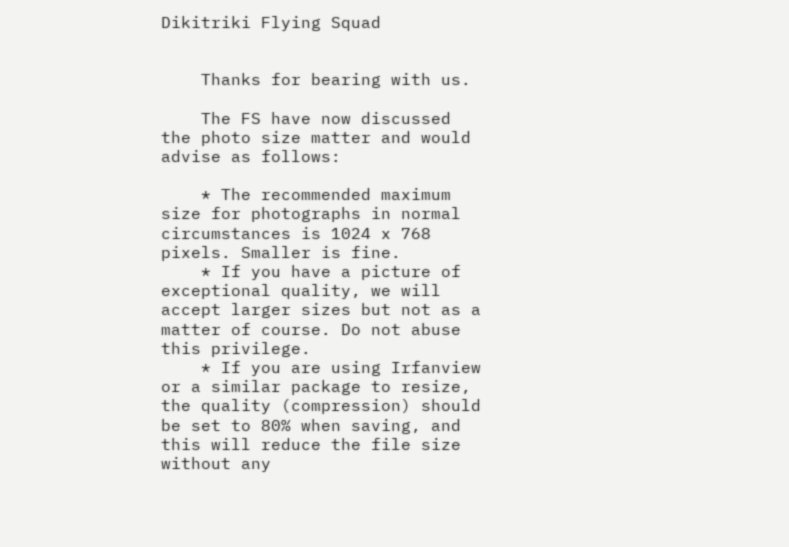Dikitriki Flying Squad


    Thanks for bearing with us.

    The FS have now discussed the photo size matter and would advise as follows:

    * The recommended maximum size for photographs in normal circumstances is 1024 x 768 pixels. Smaller is fine.
    * If you have a picture of exceptional quality, we will accept larger sizes but not as a matter of course. Do not abuse this privilege.
    * If you are using Irfanview or a similar package to resize, the quality (compression) should be set to 80% when saving, and this will reduce the file size without any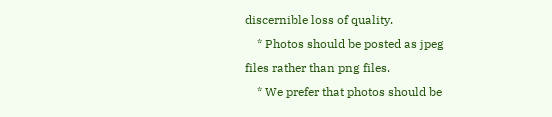discernible loss of quality.
    * Photos should be posted as jpeg files rather than png files.
    * We prefer that photos should be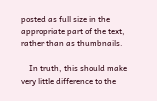posted as full size in the appropriate part of the text, rather than as thumbnails.

    In truth, this should make very little difference to the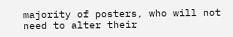majority of posters, who will not need to alter their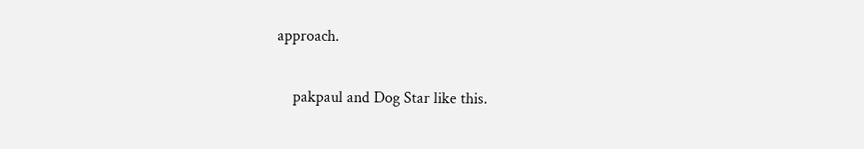approach.

    pakpaul and Dog Star like this.